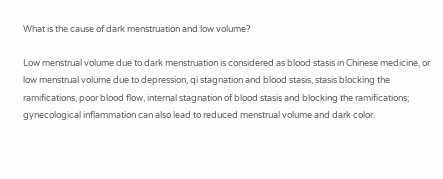What is the cause of dark menstruation and low volume?

Low menstrual volume due to dark menstruation is considered as blood stasis in Chinese medicine, or low menstrual volume due to depression, qi stagnation and blood stasis, stasis blocking the ramifications, poor blood flow, internal stagnation of blood stasis and blocking the ramifications; gynecological inflammation can also lead to reduced menstrual volume and dark color.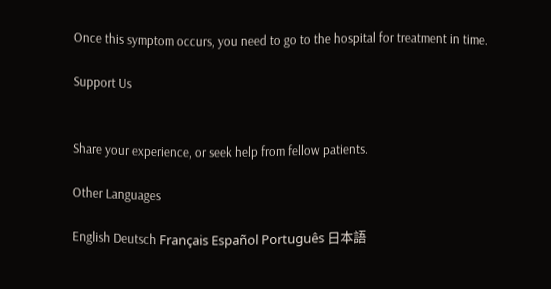Once this symptom occurs, you need to go to the hospital for treatment in time.

Support Us


Share your experience, or seek help from fellow patients.

Other Languages

English Deutsch Français Español Português 日本語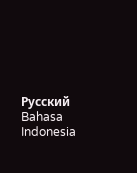Русский Bahasa Indonesia